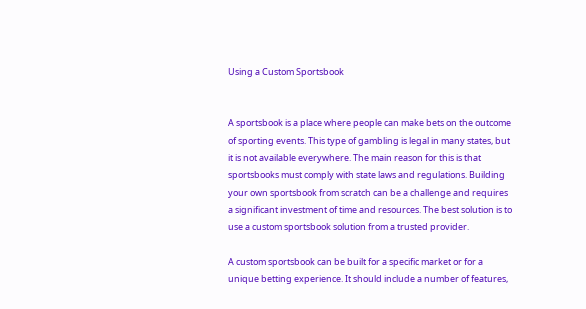Using a Custom Sportsbook


A sportsbook is a place where people can make bets on the outcome of sporting events. This type of gambling is legal in many states, but it is not available everywhere. The main reason for this is that sportsbooks must comply with state laws and regulations. Building your own sportsbook from scratch can be a challenge and requires a significant investment of time and resources. The best solution is to use a custom sportsbook solution from a trusted provider.

A custom sportsbook can be built for a specific market or for a unique betting experience. It should include a number of features,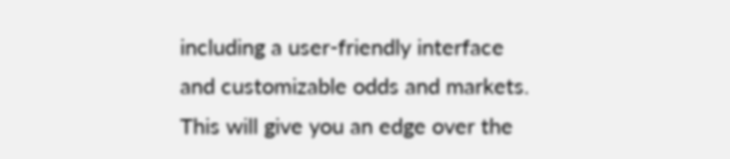including a user-friendly interface and customizable odds and markets. This will give you an edge over the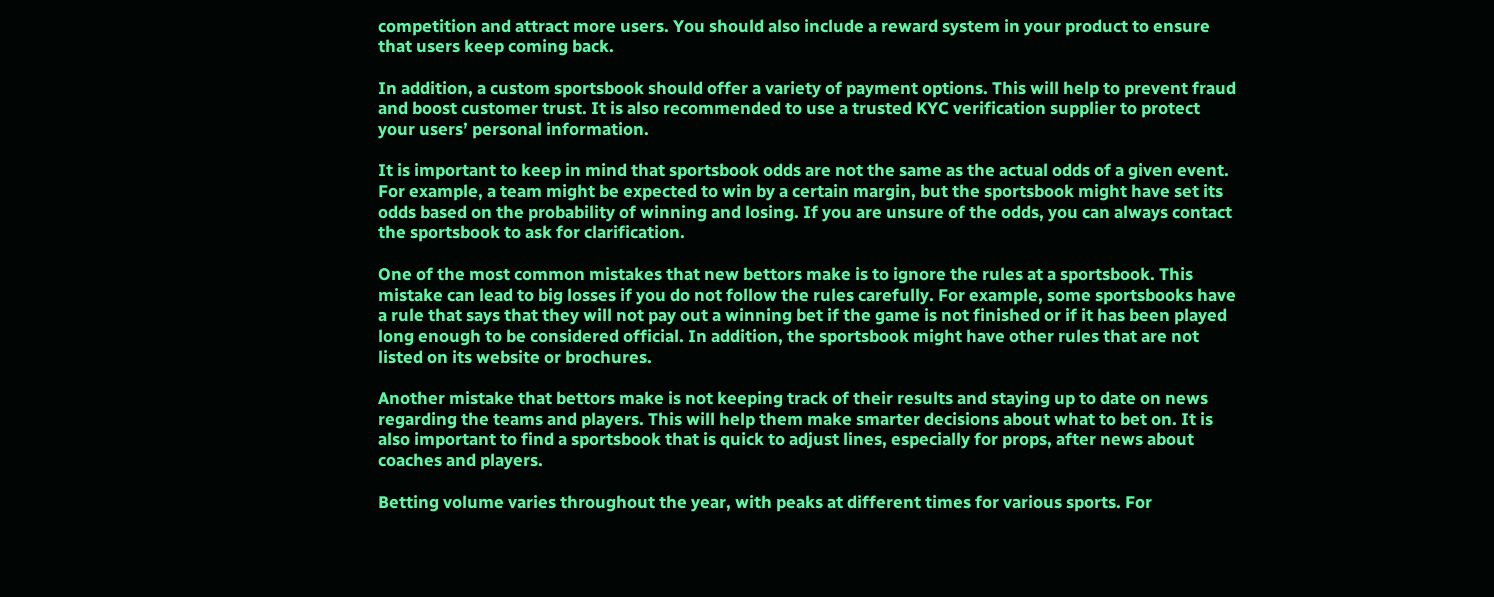competition and attract more users. You should also include a reward system in your product to ensure that users keep coming back.

In addition, a custom sportsbook should offer a variety of payment options. This will help to prevent fraud and boost customer trust. It is also recommended to use a trusted KYC verification supplier to protect your users’ personal information.

It is important to keep in mind that sportsbook odds are not the same as the actual odds of a given event. For example, a team might be expected to win by a certain margin, but the sportsbook might have set its odds based on the probability of winning and losing. If you are unsure of the odds, you can always contact the sportsbook to ask for clarification.

One of the most common mistakes that new bettors make is to ignore the rules at a sportsbook. This mistake can lead to big losses if you do not follow the rules carefully. For example, some sportsbooks have a rule that says that they will not pay out a winning bet if the game is not finished or if it has been played long enough to be considered official. In addition, the sportsbook might have other rules that are not listed on its website or brochures.

Another mistake that bettors make is not keeping track of their results and staying up to date on news regarding the teams and players. This will help them make smarter decisions about what to bet on. It is also important to find a sportsbook that is quick to adjust lines, especially for props, after news about coaches and players.

Betting volume varies throughout the year, with peaks at different times for various sports. For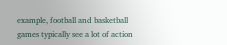example, football and basketball games typically see a lot of action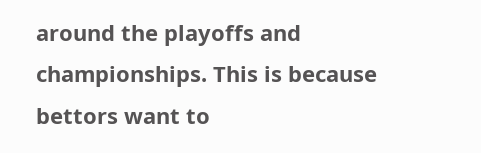around the playoffs and championships. This is because bettors want to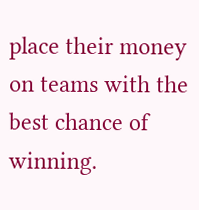place their money on teams with the best chance of winning.